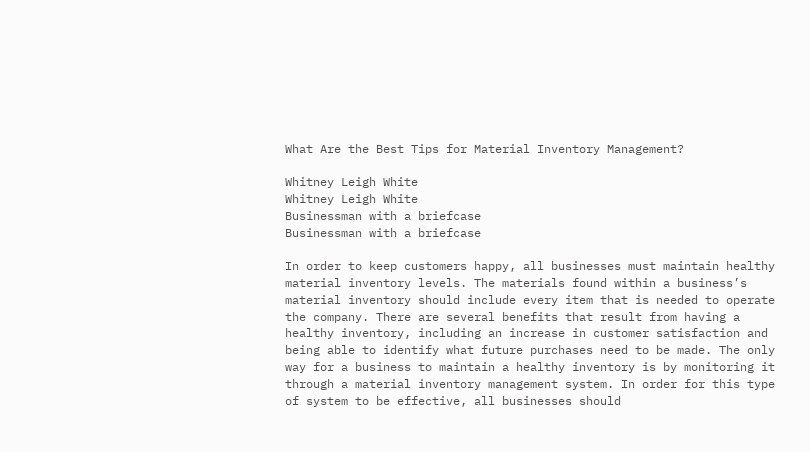What Are the Best Tips for Material Inventory Management?

Whitney Leigh White
Whitney Leigh White
Businessman with a briefcase
Businessman with a briefcase

In order to keep customers happy, all businesses must maintain healthy material inventory levels. The materials found within a business’s material inventory should include every item that is needed to operate the company. There are several benefits that result from having a healthy inventory, including an increase in customer satisfaction and being able to identify what future purchases need to be made. The only way for a business to maintain a healthy inventory is by monitoring it through a material inventory management system. In order for this type of system to be effective, all businesses should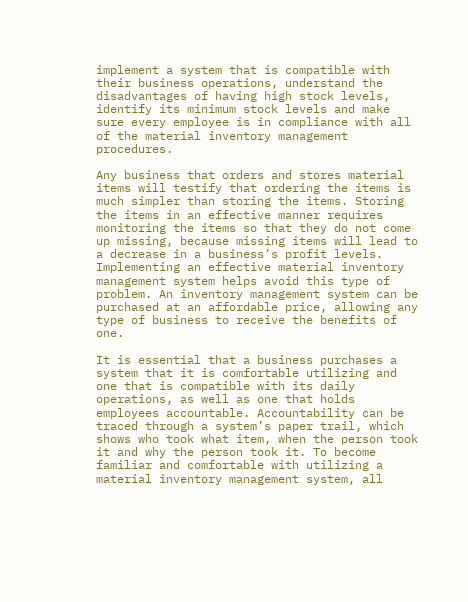implement a system that is compatible with their business operations, understand the disadvantages of having high stock levels, identify its minimum stock levels and make sure every employee is in compliance with all of the material inventory management procedures.

Any business that orders and stores material items will testify that ordering the items is much simpler than storing the items. Storing the items in an effective manner requires monitoring the items so that they do not come up missing, because missing items will lead to a decrease in a business’s profit levels. Implementing an effective material inventory management system helps avoid this type of problem. An inventory management system can be purchased at an affordable price, allowing any type of business to receive the benefits of one.

It is essential that a business purchases a system that it is comfortable utilizing and one that is compatible with its daily operations, as well as one that holds employees accountable. Accountability can be traced through a system’s paper trail, which shows who took what item, when the person took it and why the person took it. To become familiar and comfortable with utilizing a material inventory management system, all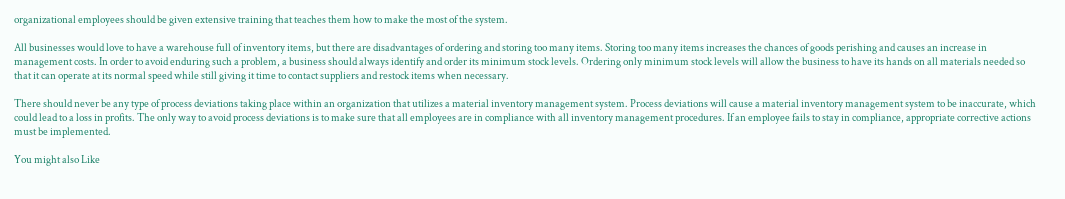organizational employees should be given extensive training that teaches them how to make the most of the system.

All businesses would love to have a warehouse full of inventory items, but there are disadvantages of ordering and storing too many items. Storing too many items increases the chances of goods perishing and causes an increase in management costs. In order to avoid enduring such a problem, a business should always identify and order its minimum stock levels. Ordering only minimum stock levels will allow the business to have its hands on all materials needed so that it can operate at its normal speed while still giving it time to contact suppliers and restock items when necessary.

There should never be any type of process deviations taking place within an organization that utilizes a material inventory management system. Process deviations will cause a material inventory management system to be inaccurate, which could lead to a loss in profits. The only way to avoid process deviations is to make sure that all employees are in compliance with all inventory management procedures. If an employee fails to stay in compliance, appropriate corrective actions must be implemented.

You might also Like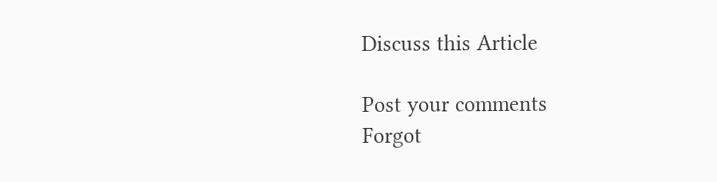Discuss this Article

Post your comments
Forgot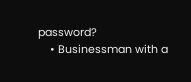password?
    • Businessman with a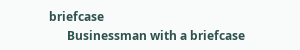briefcase
      Businessman with a briefcase